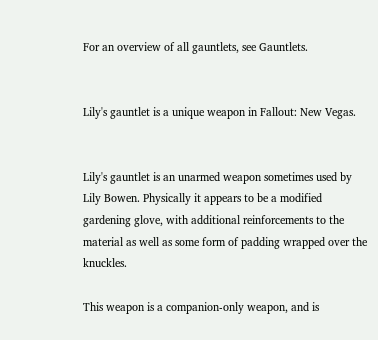For an overview of all gauntlets, see Gauntlets.


Lily's gauntlet is a unique weapon in Fallout: New Vegas.


Lily's gauntlet is an unarmed weapon sometimes used by Lily Bowen. Physically it appears to be a modified gardening glove, with additional reinforcements to the material as well as some form of padding wrapped over the knuckles.

This weapon is a companion-only weapon, and is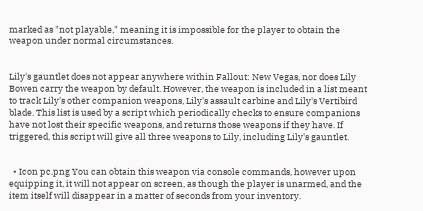marked as "not playable," meaning it is impossible for the player to obtain the weapon under normal circumstances.


Lily's gauntlet does not appear anywhere within Fallout: New Vegas, nor does Lily Bowen carry the weapon by default. However, the weapon is included in a list meant to track Lily's other companion weapons, Lily's assault carbine and Lily's Vertibird blade. This list is used by a script which periodically checks to ensure companions have not lost their specific weapons, and returns those weapons if they have. If triggered, this script will give all three weapons to Lily, including Lily's gauntlet.


  • Icon pc.png You can obtain this weapon via console commands, however upon equipping it, it will not appear on screen, as though the player is unarmed, and the item itself will disappear in a matter of seconds from your inventory.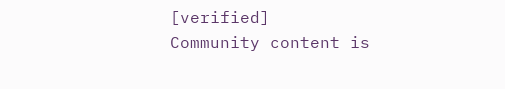[verified]
Community content is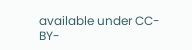available under CC-BY-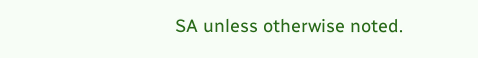SA unless otherwise noted.